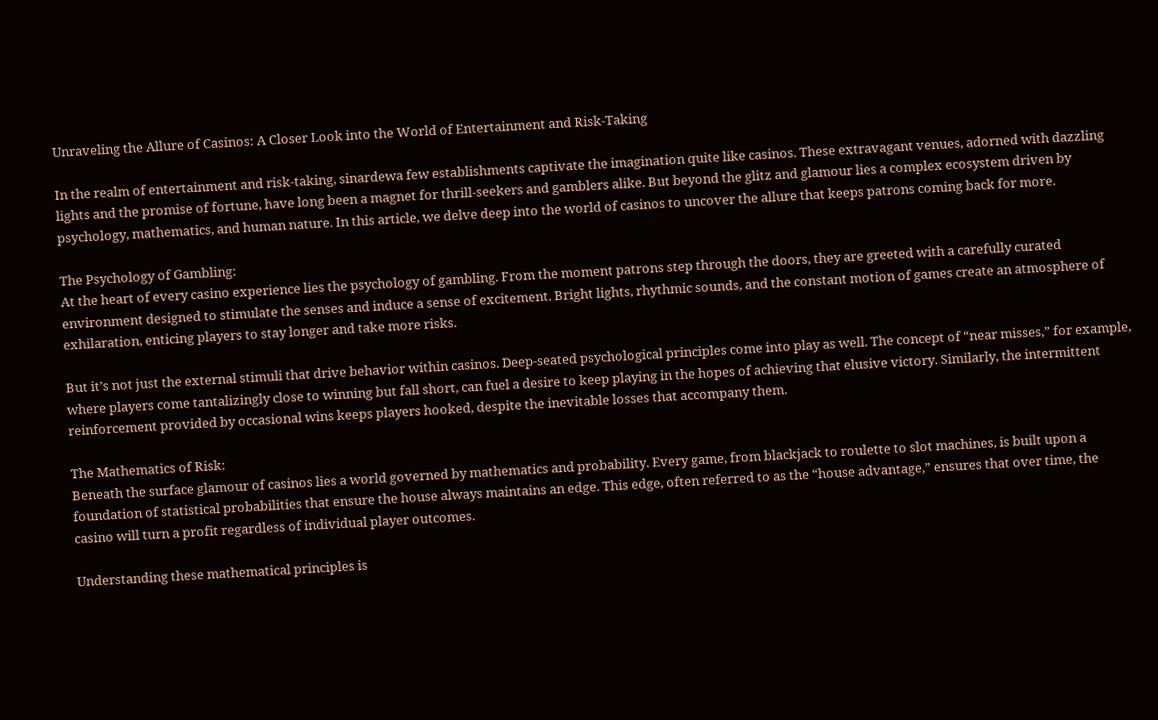Unraveling the Allure of Casinos: A Closer Look into the World of Entertainment and Risk-Taking

In the realm of entertainment and risk-taking, sinardewa few establishments captivate the imagination quite like casinos. These extravagant venues, adorned with dazzling lights and the promise of fortune, have long been a magnet for thrill-seekers and gamblers alike. But beyond the glitz and glamour lies a complex ecosystem driven by psychology, mathematics, and human nature. In this article, we delve deep into the world of casinos to uncover the allure that keeps patrons coming back for more.

The Psychology of Gambling:
At the heart of every casino experience lies the psychology of gambling. From the moment patrons step through the doors, they are greeted with a carefully curated environment designed to stimulate the senses and induce a sense of excitement. Bright lights, rhythmic sounds, and the constant motion of games create an atmosphere of exhilaration, enticing players to stay longer and take more risks.

But it’s not just the external stimuli that drive behavior within casinos. Deep-seated psychological principles come into play as well. The concept of “near misses,” for example, where players come tantalizingly close to winning but fall short, can fuel a desire to keep playing in the hopes of achieving that elusive victory. Similarly, the intermittent reinforcement provided by occasional wins keeps players hooked, despite the inevitable losses that accompany them.

The Mathematics of Risk:
Beneath the surface glamour of casinos lies a world governed by mathematics and probability. Every game, from blackjack to roulette to slot machines, is built upon a foundation of statistical probabilities that ensure the house always maintains an edge. This edge, often referred to as the “house advantage,” ensures that over time, the casino will turn a profit regardless of individual player outcomes.

Understanding these mathematical principles is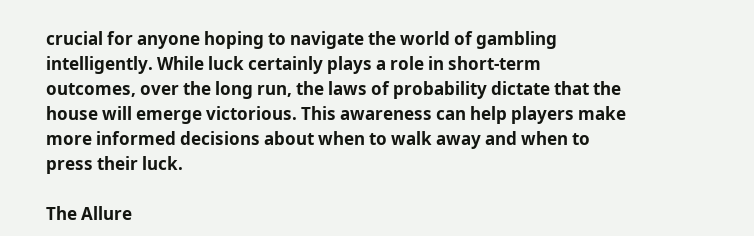crucial for anyone hoping to navigate the world of gambling intelligently. While luck certainly plays a role in short-term outcomes, over the long run, the laws of probability dictate that the house will emerge victorious. This awareness can help players make more informed decisions about when to walk away and when to press their luck.

The Allure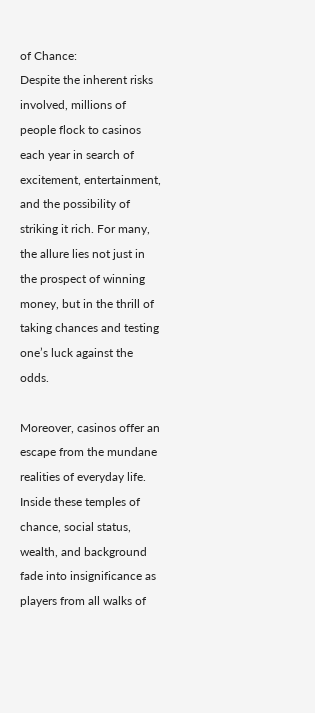of Chance:
Despite the inherent risks involved, millions of people flock to casinos each year in search of excitement, entertainment, and the possibility of striking it rich. For many, the allure lies not just in the prospect of winning money, but in the thrill of taking chances and testing one’s luck against the odds.

Moreover, casinos offer an escape from the mundane realities of everyday life. Inside these temples of chance, social status, wealth, and background fade into insignificance as players from all walks of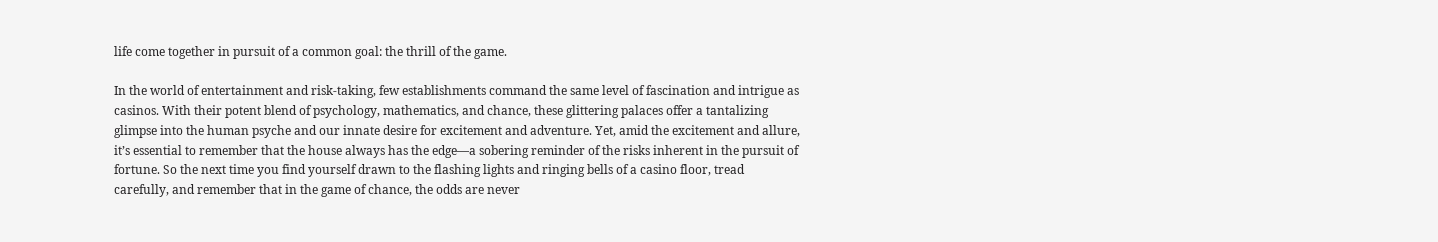life come together in pursuit of a common goal: the thrill of the game.

In the world of entertainment and risk-taking, few establishments command the same level of fascination and intrigue as casinos. With their potent blend of psychology, mathematics, and chance, these glittering palaces offer a tantalizing glimpse into the human psyche and our innate desire for excitement and adventure. Yet, amid the excitement and allure, it’s essential to remember that the house always has the edge—a sobering reminder of the risks inherent in the pursuit of fortune. So the next time you find yourself drawn to the flashing lights and ringing bells of a casino floor, tread carefully, and remember that in the game of chance, the odds are never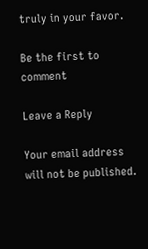truly in your favor.

Be the first to comment

Leave a Reply

Your email address will not be published.